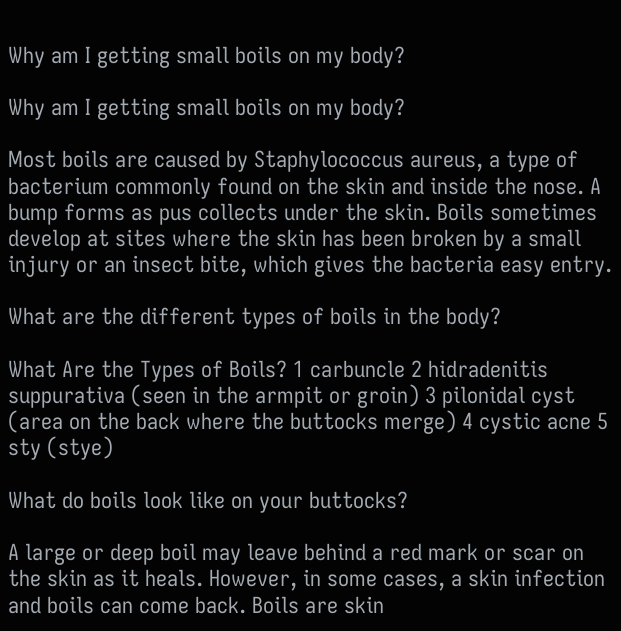Why am I getting small boils on my body?

Why am I getting small boils on my body?

Most boils are caused by Staphylococcus aureus, a type of bacterium commonly found on the skin and inside the nose. A bump forms as pus collects under the skin. Boils sometimes develop at sites where the skin has been broken by a small injury or an insect bite, which gives the bacteria easy entry.

What are the different types of boils in the body?

What Are the Types of Boils? 1 carbuncle 2 hidradenitis suppurativa (seen in the armpit or groin) 3 pilonidal cyst (area on the back where the buttocks merge) 4 cystic acne 5 sty (stye)

What do boils look like on your buttocks?

A large or deep boil may leave behind a red mark or scar on the skin as it heals. However, in some cases, a skin infection and boils can come back. Boils are skin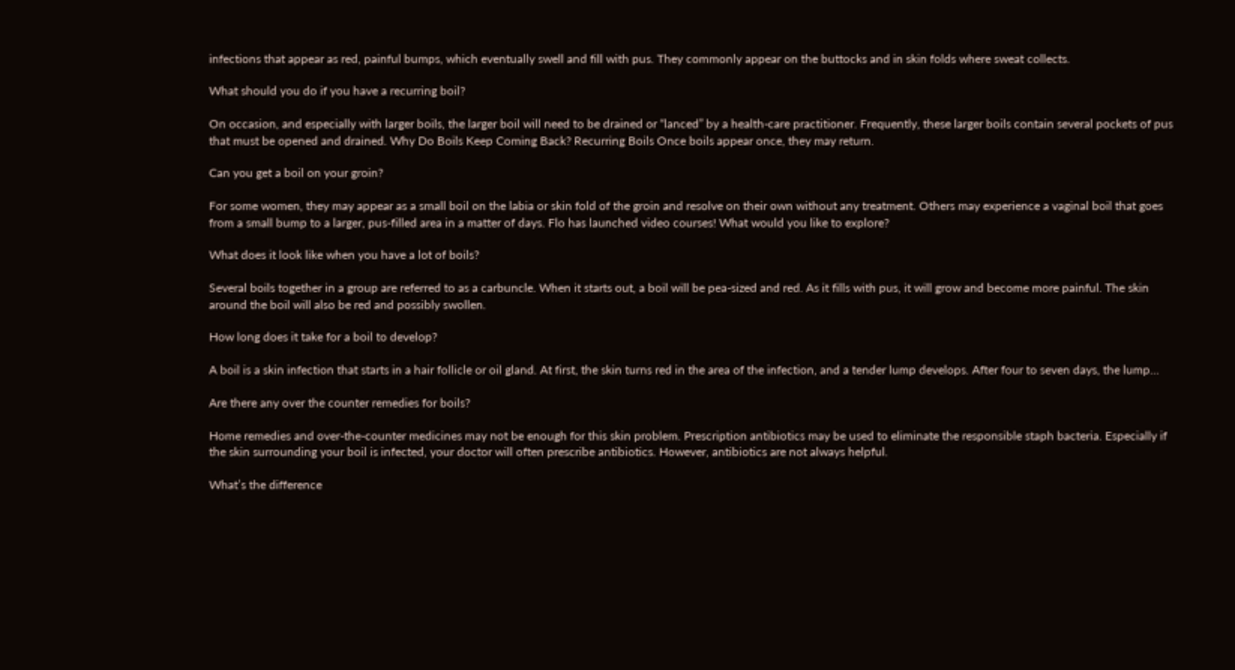infections that appear as red, painful bumps, which eventually swell and fill with pus. They commonly appear on the buttocks and in skin folds where sweat collects.

What should you do if you have a recurring boil?

On occasion, and especially with larger boils, the larger boil will need to be drained or “lanced” by a health-care practitioner. Frequently, these larger boils contain several pockets of pus that must be opened and drained. Why Do Boils Keep Coming Back? Recurring Boils Once boils appear once, they may return.

Can you get a boil on your groin?

For some women, they may appear as a small boil on the labia or skin fold of the groin and resolve on their own without any treatment. Others may experience a vaginal boil that goes from a small bump to a larger, pus-filled area in a matter of days. Flo has launched video courses! What would you like to explore?

What does it look like when you have a lot of boils?

Several boils together in a group are referred to as a carbuncle. When it starts out, a boil will be pea-sized and red. As it fills with pus, it will grow and become more painful. The skin around the boil will also be red and possibly swollen.

How long does it take for a boil to develop?

A boil is a skin infection that starts in a hair follicle or oil gland. At first, the skin turns red in the area of the infection, and a tender lump develops. After four to seven days, the lump…

Are there any over the counter remedies for boils?

Home remedies and over-the-counter medicines may not be enough for this skin problem. Prescription antibiotics may be used to eliminate the responsible staph bacteria. Especially if the skin surrounding your boil is infected, your doctor will often prescribe antibiotics. However, antibiotics are not always helpful.

What’s the difference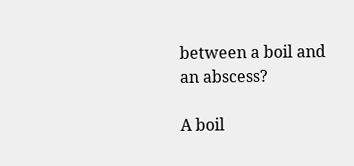between a boil and an abscess?

A boil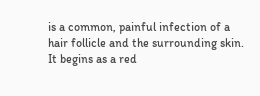is a common, painful infection of a hair follicle and the surrounding skin. It begins as a red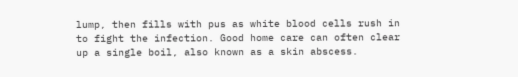lump, then fills with pus as white blood cells rush in to fight the infection. Good home care can often clear up a single boil, also known as a skin abscess.